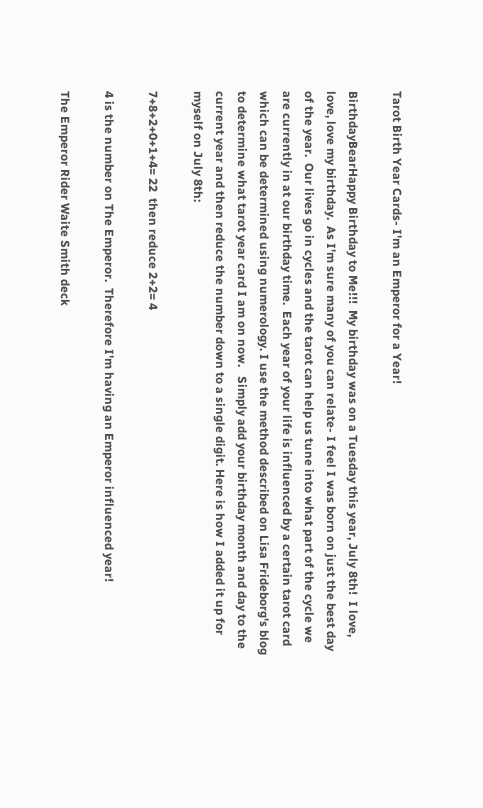Tarot Birth Year Cards- I'm an Emperor for a Year!

BirthdayBearHappy Birthday to Me!!!  My birthday was on a Tuesday this year, July 8th!  I love, love, love my birthday.  As I'm sure many of you can relate- I feel I was born on just the best day of the year.  Our lives go in cycles and the tarot can help us tune into what part of the cycle we are currently in at our birthday time.  Each year of your life is influenced by a certain tarot card which can be determined using numerology. I use the method described on Lisa Frideborg's blog to determine what tarot year card I am on now.   Simply add your birthday month and day to the current year and then reduce the number down to a single digit. Here is how I added it up for myself on July 8th:

7+8+2+0+1+4= 22  then reduce 2+2= 4

4 is the number on The Emperor.  Therefore I'm having an Emperor influenced year!

The Emperor Rider Waite Smith deck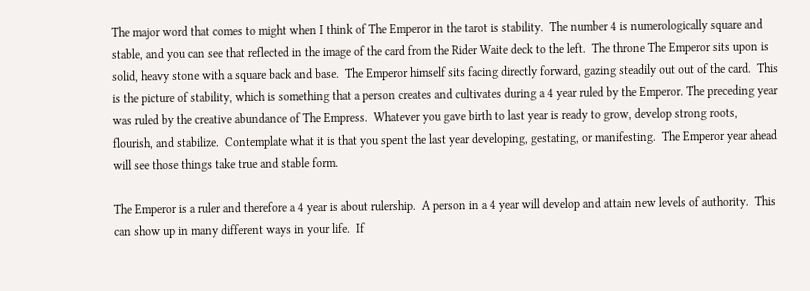The major word that comes to might when I think of The Emperor in the tarot is stability.  The number 4 is numerologically square and stable, and you can see that reflected in the image of the card from the Rider Waite deck to the left.  The throne The Emperor sits upon is solid, heavy stone with a square back and base.  The Emperor himself sits facing directly forward, gazing steadily out out of the card.  This is the picture of stability, which is something that a person creates and cultivates during a 4 year ruled by the Emperor. The preceding year was ruled by the creative abundance of The Empress.  Whatever you gave birth to last year is ready to grow, develop strong roots, flourish, and stabilize.  Contemplate what it is that you spent the last year developing, gestating, or manifesting.  The Emperor year ahead will see those things take true and stable form.

The Emperor is a ruler and therefore a 4 year is about rulership.  A person in a 4 year will develop and attain new levels of authority.  This can show up in many different ways in your life.  If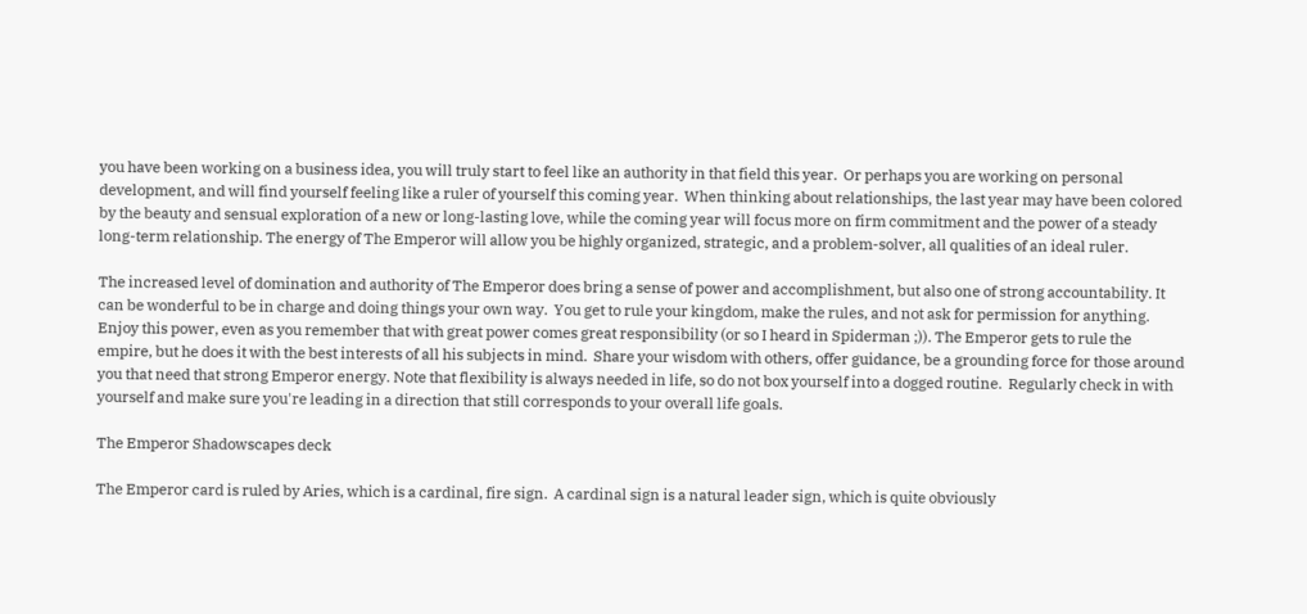you have been working on a business idea, you will truly start to feel like an authority in that field this year.  Or perhaps you are working on personal development, and will find yourself feeling like a ruler of yourself this coming year.  When thinking about relationships, the last year may have been colored by the beauty and sensual exploration of a new or long-lasting love, while the coming year will focus more on firm commitment and the power of a steady long-term relationship. The energy of The Emperor will allow you be highly organized, strategic, and a problem-solver, all qualities of an ideal ruler.

The increased level of domination and authority of The Emperor does bring a sense of power and accomplishment, but also one of strong accountability. It can be wonderful to be in charge and doing things your own way.  You get to rule your kingdom, make the rules, and not ask for permission for anything.  Enjoy this power, even as you remember that with great power comes great responsibility (or so I heard in Spiderman ;)). The Emperor gets to rule the empire, but he does it with the best interests of all his subjects in mind.  Share your wisdom with others, offer guidance, be a grounding force for those around you that need that strong Emperor energy. Note that flexibility is always needed in life, so do not box yourself into a dogged routine.  Regularly check in with yourself and make sure you're leading in a direction that still corresponds to your overall life goals.

The Emperor Shadowscapes deck

The Emperor card is ruled by Aries, which is a cardinal, fire sign.  A cardinal sign is a natural leader sign, which is quite obviously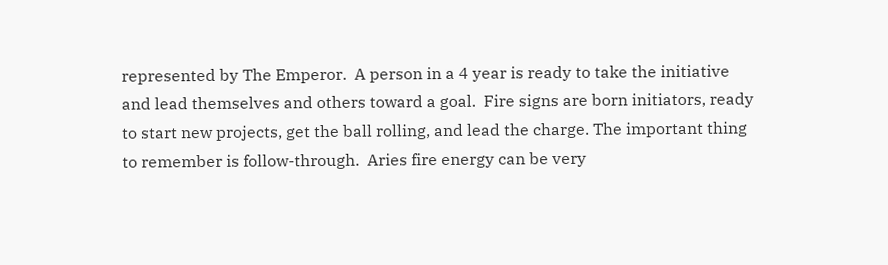represented by The Emperor.  A person in a 4 year is ready to take the initiative and lead themselves and others toward a goal.  Fire signs are born initiators, ready to start new projects, get the ball rolling, and lead the charge. The important thing to remember is follow-through.  Aries fire energy can be very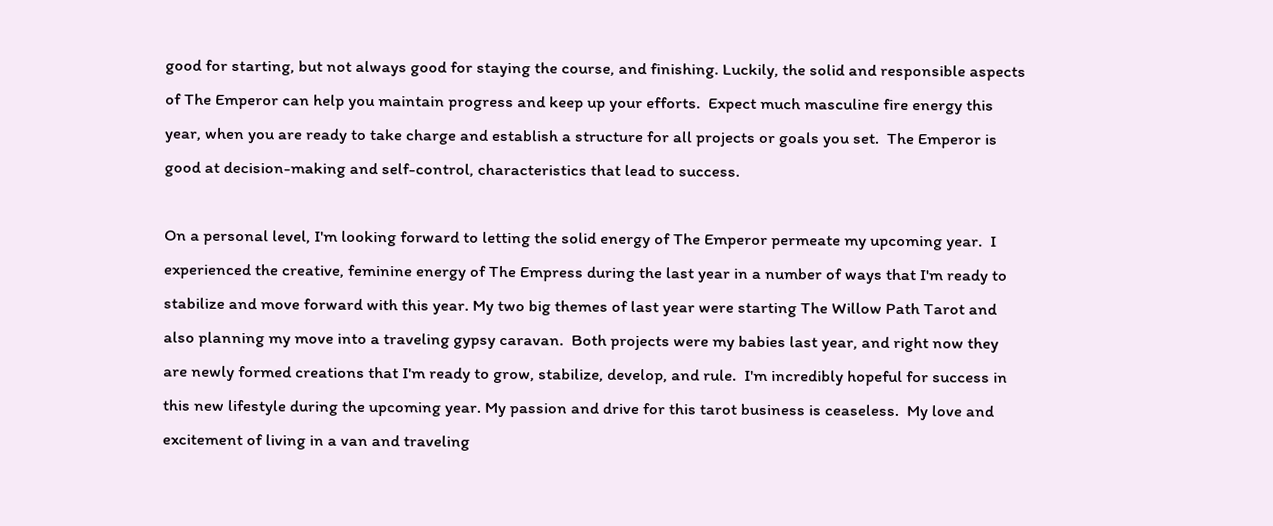good for starting, but not always good for staying the course, and finishing. Luckily, the solid and responsible aspects of The Emperor can help you maintain progress and keep up your efforts.  Expect much masculine fire energy this year, when you are ready to take charge and establish a structure for all projects or goals you set.  The Emperor is good at decision-making and self-control, characteristics that lead to success.

On a personal level, I'm looking forward to letting the solid energy of The Emperor permeate my upcoming year.  I experienced the creative, feminine energy of The Empress during the last year in a number of ways that I'm ready to stabilize and move forward with this year. My two big themes of last year were starting The Willow Path Tarot and also planning my move into a traveling gypsy caravan.  Both projects were my babies last year, and right now they are newly formed creations that I'm ready to grow, stabilize, develop, and rule.  I'm incredibly hopeful for success in this new lifestyle during the upcoming year. My passion and drive for this tarot business is ceaseless.  My love and excitement of living in a van and traveling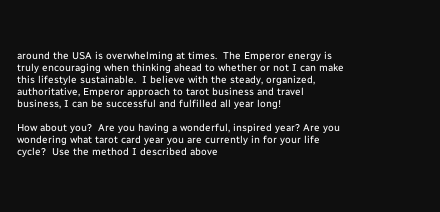around the USA is overwhelming at times.  The Emperor energy is truly encouraging when thinking ahead to whether or not I can make this lifestyle sustainable.  I believe with the steady, organized, authoritative, Emperor approach to tarot business and travel business, I can be successful and fulfilled all year long!

How about you?  Are you having a wonderful, inspired year? Are you wondering what tarot card year you are currently in for your life cycle?  Use the method I described above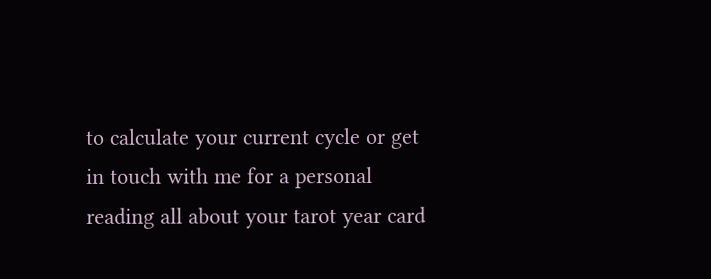to calculate your current cycle or get in touch with me for a personal reading all about your tarot year card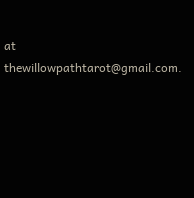at thewillowpathtarot@gmail.com.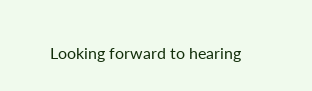Looking forward to hearing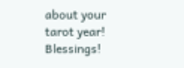about your tarot year!  Blessings!